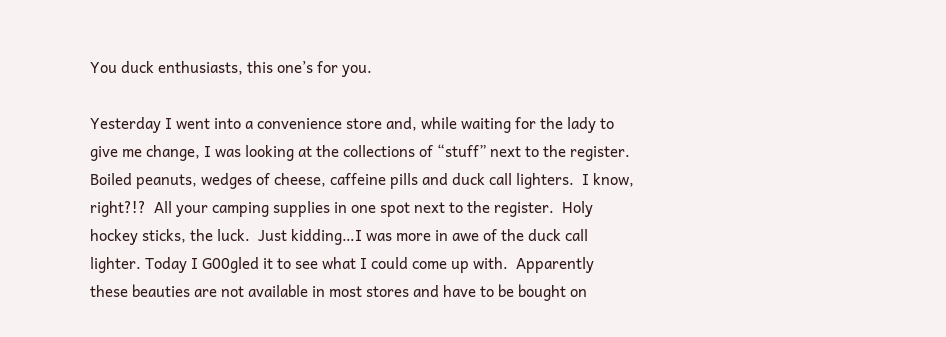You duck enthusiasts, this one’s for you.

Yesterday I went into a convenience store and, while waiting for the lady to give me change, I was looking at the collections of “stuff” next to the register.  Boiled peanuts, wedges of cheese, caffeine pills and duck call lighters.  I know, right?!?  All your camping supplies in one spot next to the register.  Holy hockey sticks, the luck.  Just kidding…I was more in awe of the duck call lighter. Today I G00gled it to see what I could come up with.  Apparently these beauties are not available in most stores and have to be bought on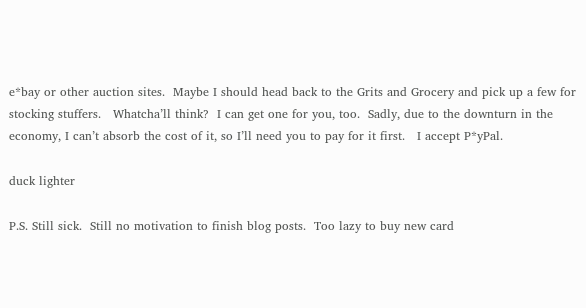e*bay or other auction sites.  Maybe I should head back to the Grits and Grocery and pick up a few for stocking stuffers.   Whatcha’ll think?  I can get one for you, too.  Sadly, due to the downturn in the economy, I can’t absorb the cost of it, so I’ll need you to pay for it first.   I accept P*yPal.

duck lighter

P.S. Still sick.  Still no motivation to finish blog posts.  Too lazy to buy new card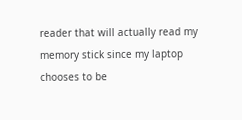reader that will actually read my memory stick since my laptop chooses to be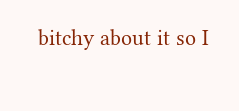bitchy about it so I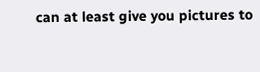can at least give you pictures to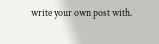write your own post with.